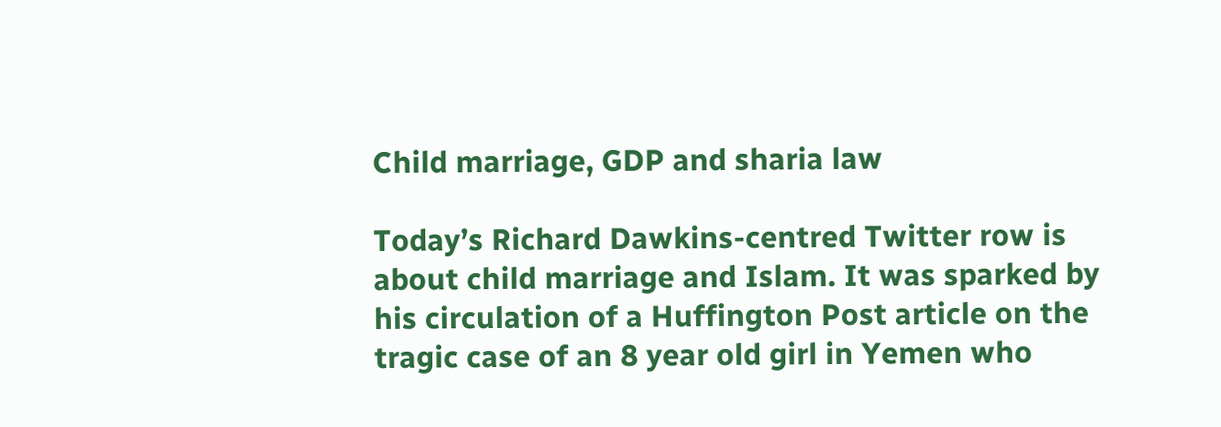Child marriage, GDP and sharia law

Today’s Richard Dawkins-centred Twitter row is about child marriage and Islam. It was sparked by his circulation of a Huffington Post article on the tragic case of an 8 year old girl in Yemen who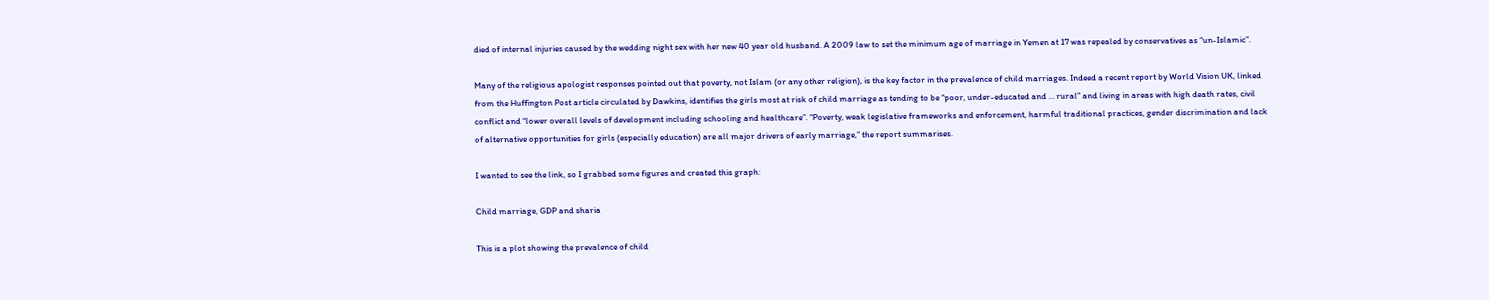died of internal injuries caused by the wedding night sex with her new 40 year old husband. A 2009 law to set the minimum age of marriage in Yemen at 17 was repealed by conservatives as “un-Islamic”.

Many of the religious apologist responses pointed out that poverty, not Islam (or any other religion), is the key factor in the prevalence of child marriages. Indeed a recent report by World Vision UK, linked from the Huffington Post article circulated by Dawkins, identifies the girls most at risk of child marriage as tending to be “poor, under-educated and … rural” and living in areas with high death rates, civil conflict and “lower overall levels of development including schooling and healthcare”. “Poverty, weak legislative frameworks and enforcement, harmful traditional practices, gender discrimination and lack of alternative opportunities for girls (especially education) are all major drivers of early marriage,” the report summarises.

I wanted to see the link, so I grabbed some figures and created this graph:

Child marriage, GDP and sharia

This is a plot showing the prevalence of child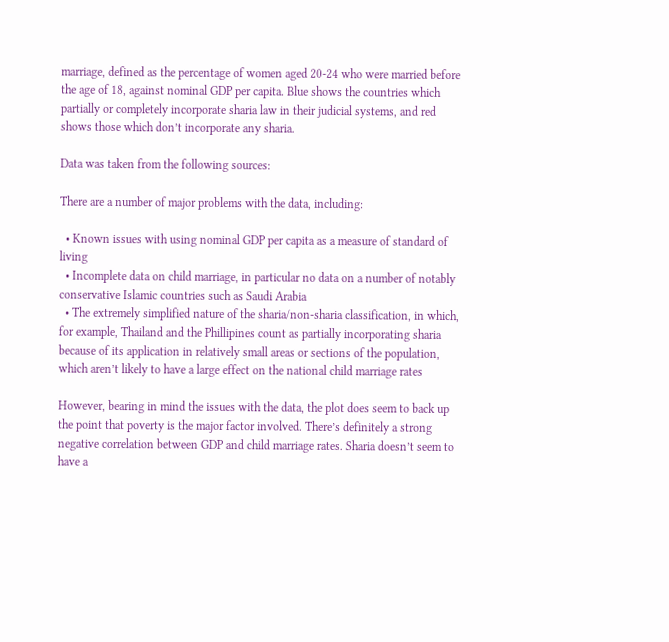marriage, defined as the percentage of women aged 20-24 who were married before the age of 18, against nominal GDP per capita. Blue shows the countries which partially or completely incorporate sharia law in their judicial systems, and red shows those which don’t incorporate any sharia.

Data was taken from the following sources:

There are a number of major problems with the data, including:

  • Known issues with using nominal GDP per capita as a measure of standard of living
  • Incomplete data on child marriage, in particular no data on a number of notably conservative Islamic countries such as Saudi Arabia
  • The extremely simplified nature of the sharia/non-sharia classification, in which, for example, Thailand and the Phillipines count as partially incorporating sharia because of its application in relatively small areas or sections of the population, which aren’t likely to have a large effect on the national child marriage rates

However, bearing in mind the issues with the data, the plot does seem to back up the point that poverty is the major factor involved. There’s definitely a strong negative correlation between GDP and child marriage rates. Sharia doesn’t seem to have a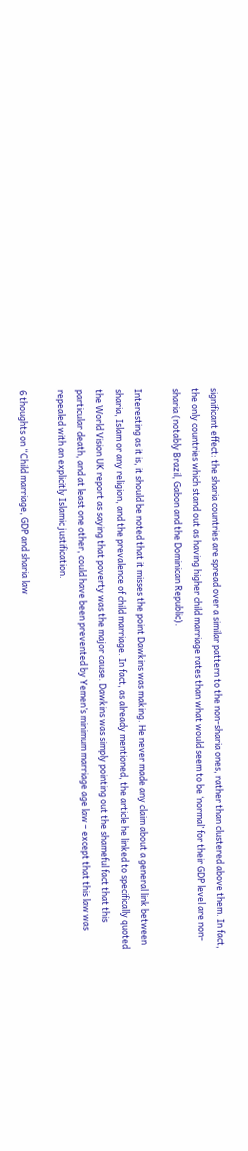significant effect: the sharia countries are spread over a similar pattern to the non-sharia ones, rather than clustered above them. In fact, the only countries which stand out as having higher child marriage rates than what would seem to be ‘normal’ for their GDP level are non-sharia (notably Brazil, Gabon and the Dominican Republic).

Interesting as it is, it should be noted that it misses the point Dawkins was making. He never made any claim about a general link between sharia, Islam or any religion, and the prevalence of child marriage. In fact, as already mentioned, the article he linked to specifically quoted the World Vision UK report as saying that poverty was the major cause. Dawkins was simply pointing out the shameful fact that this particular death, and at least one other, could have been prevented by Yemen’s minimum marriage age law – except that this law was repealed with an explicitly Islamic justification.

6 thoughts on “Child marriage, GDP and sharia law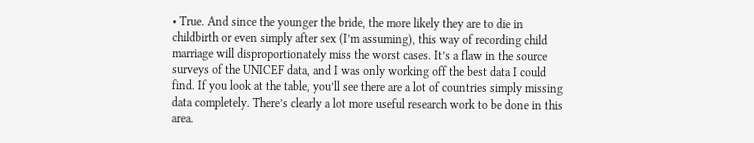• True. And since the younger the bride, the more likely they are to die in childbirth or even simply after sex (I’m assuming), this way of recording child marriage will disproportionately miss the worst cases. It’s a flaw in the source surveys of the UNICEF data, and I was only working off the best data I could find. If you look at the table, you’ll see there are a lot of countries simply missing data completely. There’s clearly a lot more useful research work to be done in this area.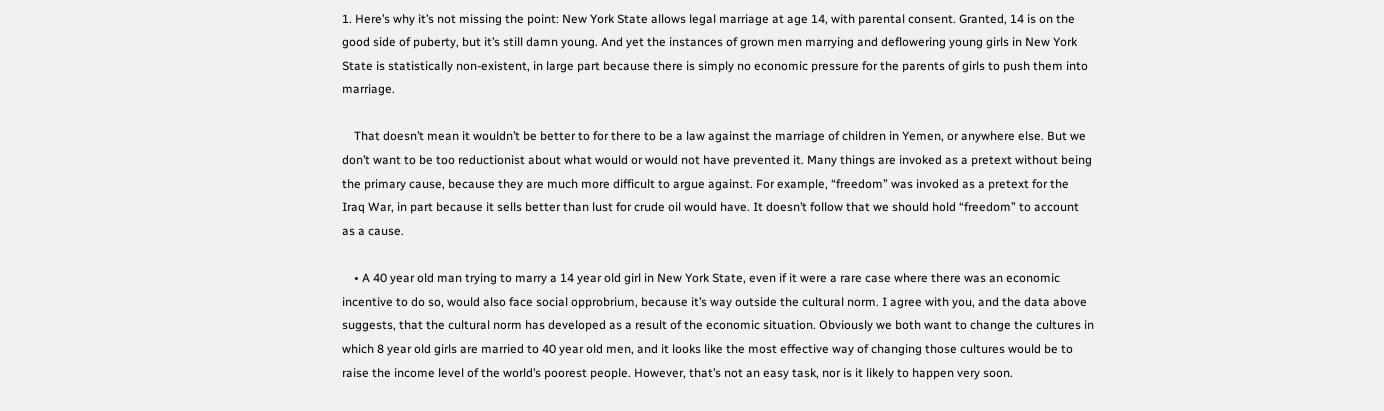1. Here’s why it’s not missing the point: New York State allows legal marriage at age 14, with parental consent. Granted, 14 is on the good side of puberty, but it’s still damn young. And yet the instances of grown men marrying and deflowering young girls in New York State is statistically non-existent, in large part because there is simply no economic pressure for the parents of girls to push them into marriage.

    That doesn’t mean it wouldn’t be better to for there to be a law against the marriage of children in Yemen, or anywhere else. But we don’t want to be too reductionist about what would or would not have prevented it. Many things are invoked as a pretext without being the primary cause, because they are much more difficult to argue against. For example, “freedom” was invoked as a pretext for the Iraq War, in part because it sells better than lust for crude oil would have. It doesn’t follow that we should hold “freedom” to account as a cause.

    • A 40 year old man trying to marry a 14 year old girl in New York State, even if it were a rare case where there was an economic incentive to do so, would also face social opprobrium, because it’s way outside the cultural norm. I agree with you, and the data above suggests, that the cultural norm has developed as a result of the economic situation. Obviously we both want to change the cultures in which 8 year old girls are married to 40 year old men, and it looks like the most effective way of changing those cultures would be to raise the income level of the world’s poorest people. However, that’s not an easy task, nor is it likely to happen very soon.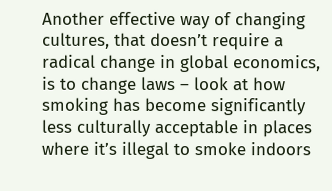Another effective way of changing cultures, that doesn’t require a radical change in global economics, is to change laws – look at how smoking has become significantly less culturally acceptable in places where it’s illegal to smoke indoors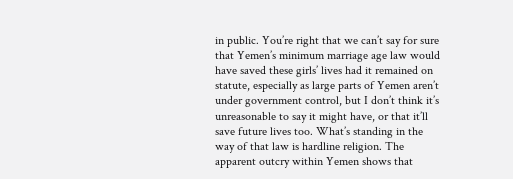in public. You’re right that we can’t say for sure that Yemen’s minimum marriage age law would have saved these girls’ lives had it remained on statute, especially as large parts of Yemen aren’t under government control, but I don’t think it’s unreasonable to say it might have, or that it’ll save future lives too. What’s standing in the way of that law is hardline religion. The apparent outcry within Yemen shows that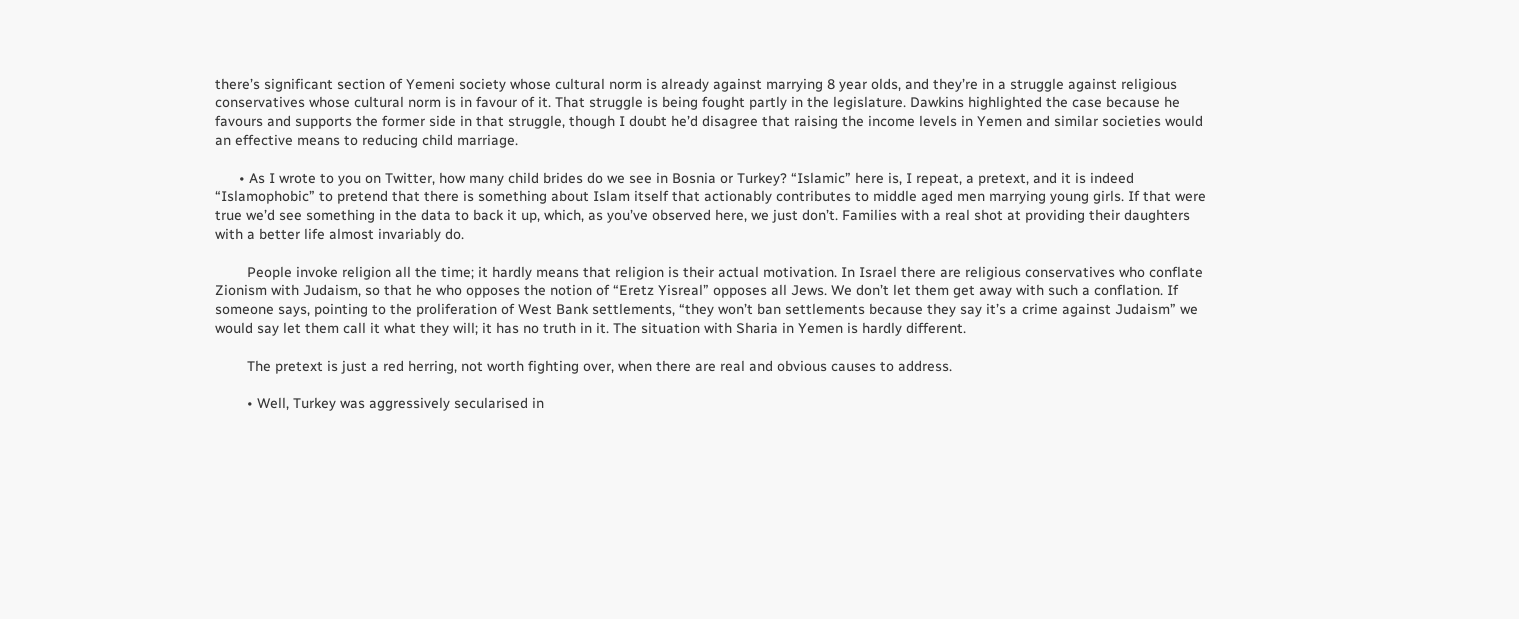there’s significant section of Yemeni society whose cultural norm is already against marrying 8 year olds, and they’re in a struggle against religious conservatives whose cultural norm is in favour of it. That struggle is being fought partly in the legislature. Dawkins highlighted the case because he favours and supports the former side in that struggle, though I doubt he’d disagree that raising the income levels in Yemen and similar societies would an effective means to reducing child marriage.

      • As I wrote to you on Twitter, how many child brides do we see in Bosnia or Turkey? “Islamic” here is, I repeat, a pretext, and it is indeed “Islamophobic” to pretend that there is something about Islam itself that actionably contributes to middle aged men marrying young girls. If that were true we’d see something in the data to back it up, which, as you’ve observed here, we just don’t. Families with a real shot at providing their daughters with a better life almost invariably do.

        People invoke religion all the time; it hardly means that religion is their actual motivation. In Israel there are religious conservatives who conflate Zionism with Judaism, so that he who opposes the notion of “Eretz Yisreal” opposes all Jews. We don’t let them get away with such a conflation. If someone says, pointing to the proliferation of West Bank settlements, “they won’t ban settlements because they say it’s a crime against Judaism” we would say let them call it what they will; it has no truth in it. The situation with Sharia in Yemen is hardly different.

        The pretext is just a red herring, not worth fighting over, when there are real and obvious causes to address.

        • Well, Turkey was aggressively secularised in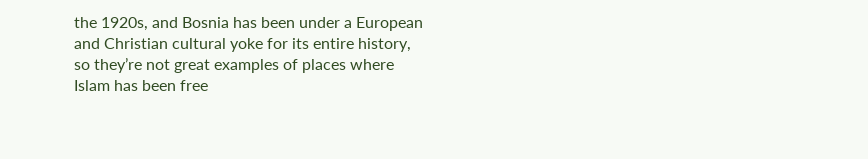the 1920s, and Bosnia has been under a European and Christian cultural yoke for its entire history, so they’re not great examples of places where Islam has been free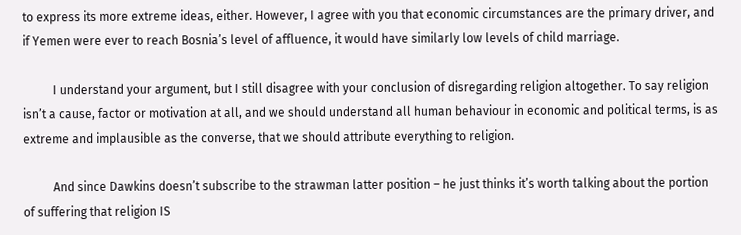to express its more extreme ideas, either. However, I agree with you that economic circumstances are the primary driver, and if Yemen were ever to reach Bosnia’s level of affluence, it would have similarly low levels of child marriage.

          I understand your argument, but I still disagree with your conclusion of disregarding religion altogether. To say religion isn’t a cause, factor or motivation at all, and we should understand all human behaviour in economic and political terms, is as extreme and implausible as the converse, that we should attribute everything to religion.

          And since Dawkins doesn’t subscribe to the strawman latter position – he just thinks it’s worth talking about the portion of suffering that religion IS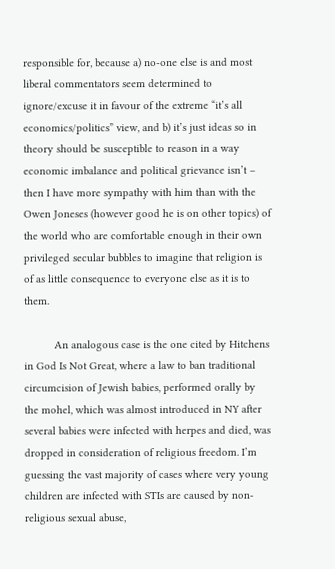responsible for, because a) no-one else is and most liberal commentators seem determined to ignore/excuse it in favour of the extreme “it’s all economics/politics” view, and b) it’s just ideas so in theory should be susceptible to reason in a way economic imbalance and political grievance isn’t – then I have more sympathy with him than with the Owen Joneses (however good he is on other topics) of the world who are comfortable enough in their own privileged secular bubbles to imagine that religion is of as little consequence to everyone else as it is to them.

          An analogous case is the one cited by Hitchens in God Is Not Great, where a law to ban traditional circumcision of Jewish babies, performed orally by the mohel, which was almost introduced in NY after several babies were infected with herpes and died, was dropped in consideration of religious freedom. I’m guessing the vast majority of cases where very young children are infected with STIs are caused by non-religious sexual abuse,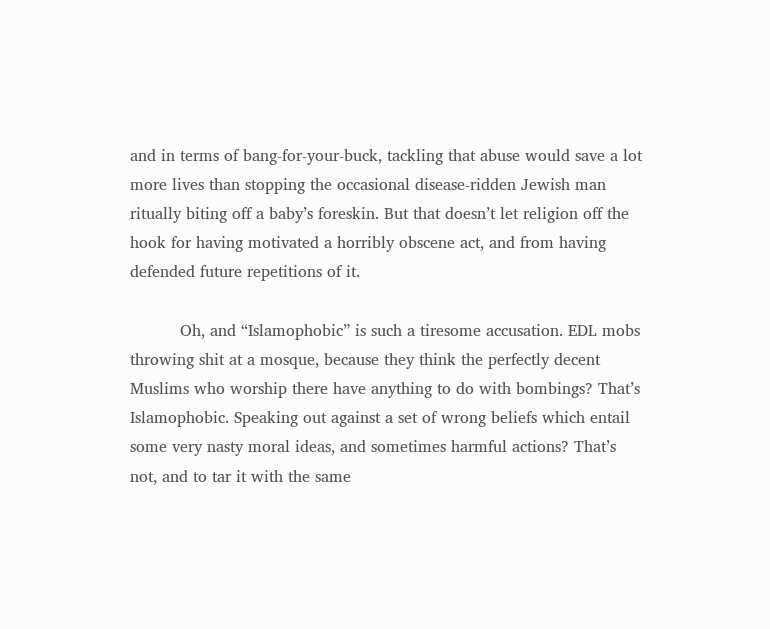and in terms of bang-for-your-buck, tackling that abuse would save a lot more lives than stopping the occasional disease-ridden Jewish man ritually biting off a baby’s foreskin. But that doesn’t let religion off the hook for having motivated a horribly obscene act, and from having defended future repetitions of it.

          Oh, and “Islamophobic” is such a tiresome accusation. EDL mobs throwing shit at a mosque, because they think the perfectly decent Muslims who worship there have anything to do with bombings? That’s Islamophobic. Speaking out against a set of wrong beliefs which entail some very nasty moral ideas, and sometimes harmful actions? That’s not, and to tar it with the same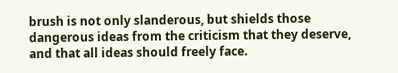brush is not only slanderous, but shields those dangerous ideas from the criticism that they deserve, and that all ideas should freely face.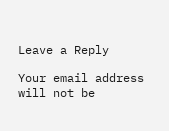Leave a Reply

Your email address will not be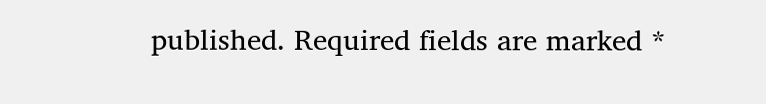published. Required fields are marked *